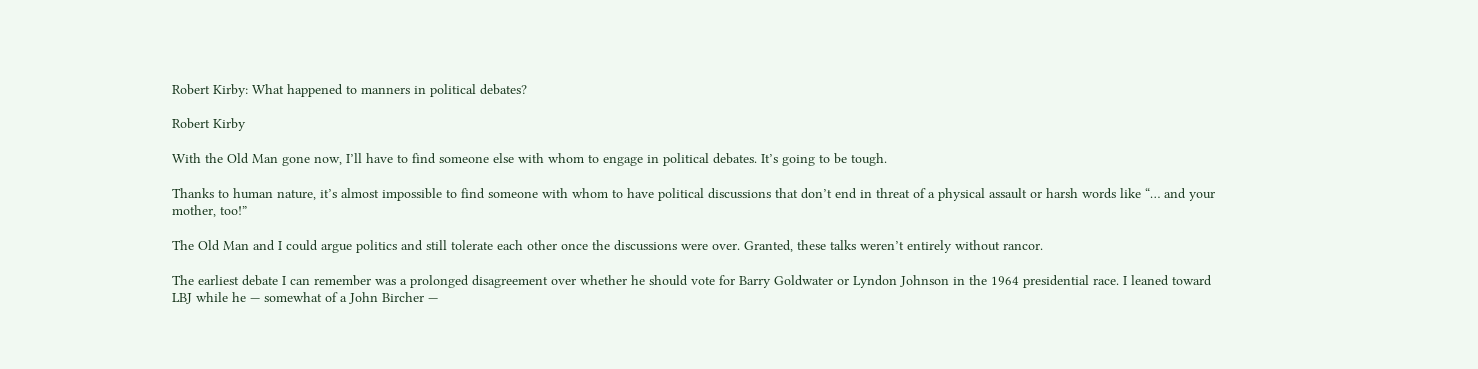Robert Kirby: What happened to manners in political debates?

Robert Kirby

With the Old Man gone now, I’ll have to find someone else with whom to engage in political debates. It’s going to be tough.

Thanks to human nature, it’s almost impossible to find someone with whom to have political discussions that don’t end in threat of a physical assault or harsh words like “… and your mother, too!”

The Old Man and I could argue politics and still tolerate each other once the discussions were over. Granted, these talks weren’t entirely without rancor.

The earliest debate I can remember was a prolonged disagreement over whether he should vote for Barry Goldwater or Lyndon Johnson in the 1964 presidential race. I leaned toward LBJ while he — somewhat of a John Bircher —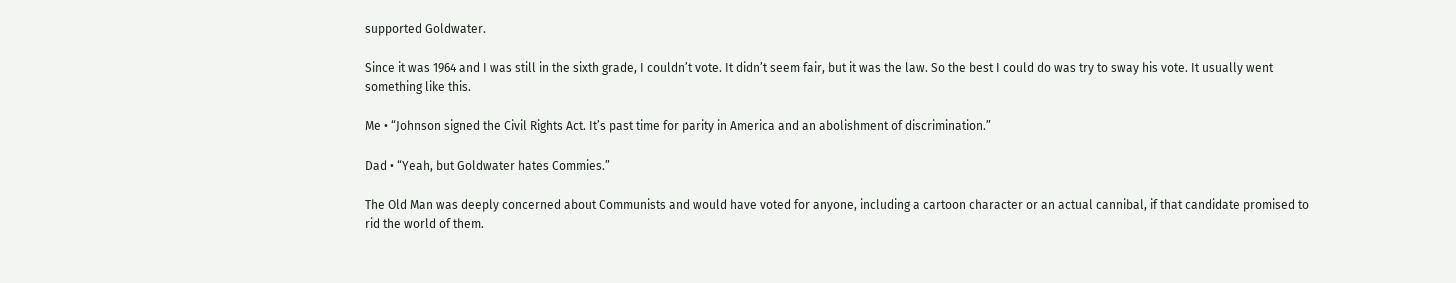supported Goldwater.

Since it was 1964 and I was still in the sixth grade, I couldn’t vote. It didn’t seem fair, but it was the law. So the best I could do was try to sway his vote. It usually went something like this.

Me • “Johnson signed the Civil Rights Act. It’s past time for parity in America and an abolishment of discrimination.”

Dad • “Yeah, but Goldwater hates Commies.”

The Old Man was deeply concerned about Communists and would have voted for anyone, including a cartoon character or an actual cannibal, if that candidate promised to rid the world of them.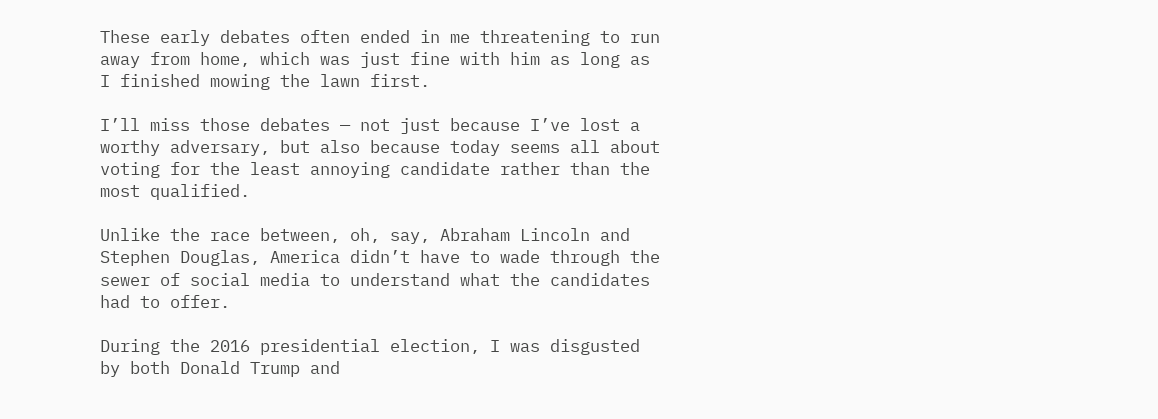These early debates often ended in me threatening to run away from home, which was just fine with him as long as I finished mowing the lawn first.

I’ll miss those debates — not just because I’ve lost a worthy adversary, but also because today seems all about voting for the least annoying candidate rather than the most qualified.

Unlike the race between, oh, say, Abraham Lincoln and Stephen Douglas, America didn’t have to wade through the sewer of social media to understand what the candidates had to offer.

During the 2016 presidential election, I was disgusted by both Donald Trump and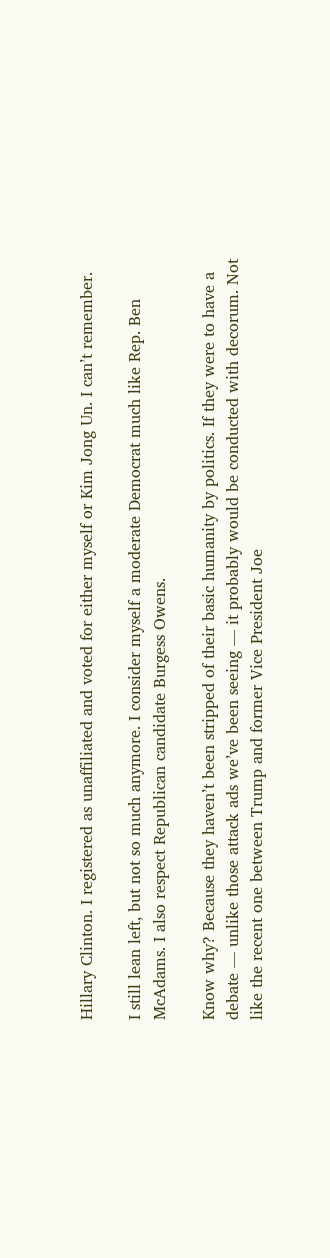Hillary Clinton. I registered as unaffiliated and voted for either myself or Kim Jong Un. I can’t remember.

I still lean left, but not so much anymore. I consider myself a moderate Democrat much like Rep. Ben McAdams. I also respect Republican candidate Burgess Owens.

Know why? Because they haven’t been stripped of their basic humanity by politics. If they were to have a debate — unlike those attack ads we’ve been seeing — it probably would be conducted with decorum. Not like the recent one between Trump and former Vice President Joe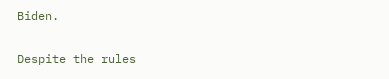Biden.

Despite the rules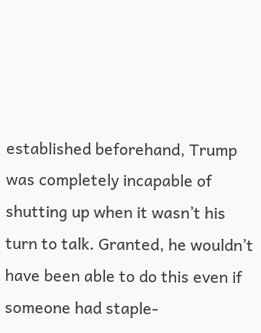established beforehand, Trump was completely incapable of shutting up when it wasn’t his turn to talk. Granted, he wouldn’t have been able to do this even if someone had staple-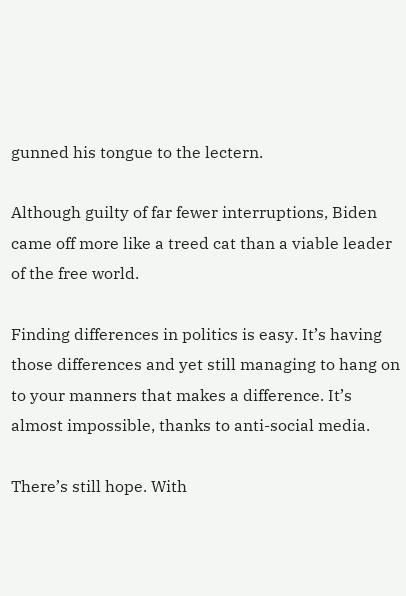gunned his tongue to the lectern.

Although guilty of far fewer interruptions, Biden came off more like a treed cat than a viable leader of the free world.

Finding differences in politics is easy. It’s having those differences and yet still managing to hang on to your manners that makes a difference. It’s almost impossible, thanks to anti-social media.

There’s still hope. With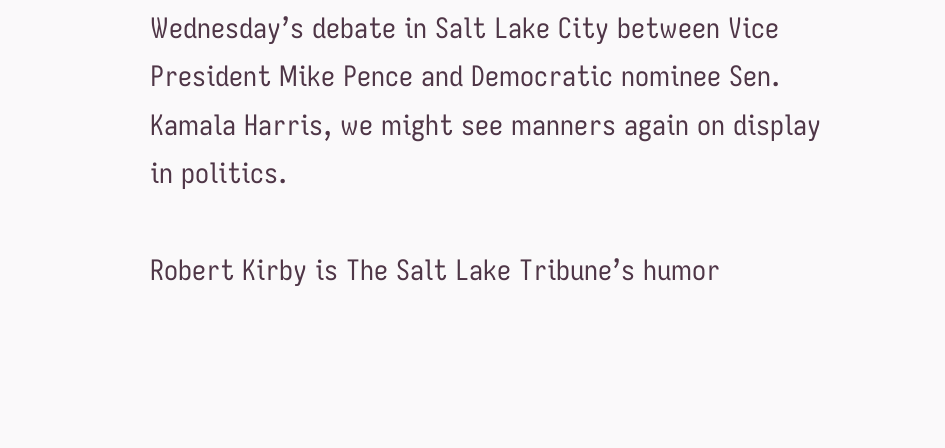Wednesday’s debate in Salt Lake City between Vice President Mike Pence and Democratic nominee Sen. Kamala Harris, we might see manners again on display in politics.

Robert Kirby is The Salt Lake Tribune’s humor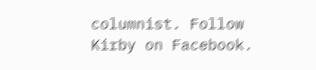columnist. Follow Kirby on Facebook.